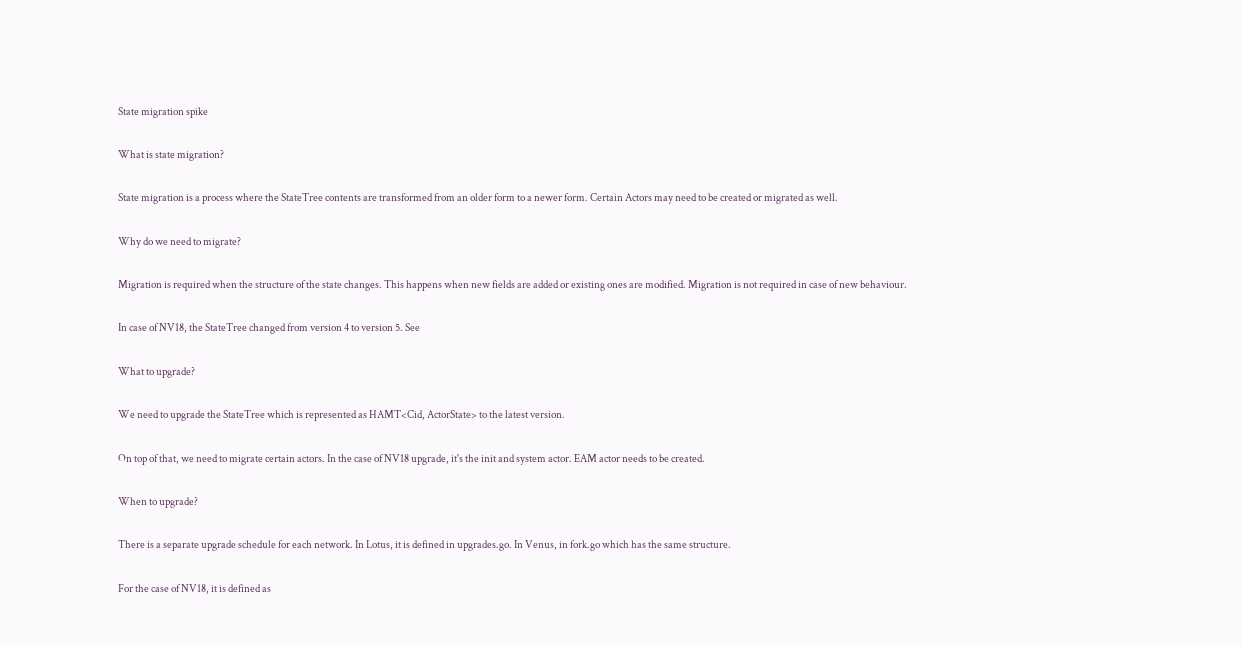State migration spike

What is state migration?

State migration is a process where the StateTree contents are transformed from an older form to a newer form. Certain Actors may need to be created or migrated as well.

Why do we need to migrate?

Migration is required when the structure of the state changes. This happens when new fields are added or existing ones are modified. Migration is not required in case of new behaviour.

In case of NV18, the StateTree changed from version 4 to version 5. See

What to upgrade?

We need to upgrade the StateTree which is represented as HAMT<Cid, ActorState> to the latest version.

On top of that, we need to migrate certain actors. In the case of NV18 upgrade, it's the init and system actor. EAM actor needs to be created.

When to upgrade?

There is a separate upgrade schedule for each network. In Lotus, it is defined in upgrades.go. In Venus, in fork.go which has the same structure.

For the case of NV18, it is defined as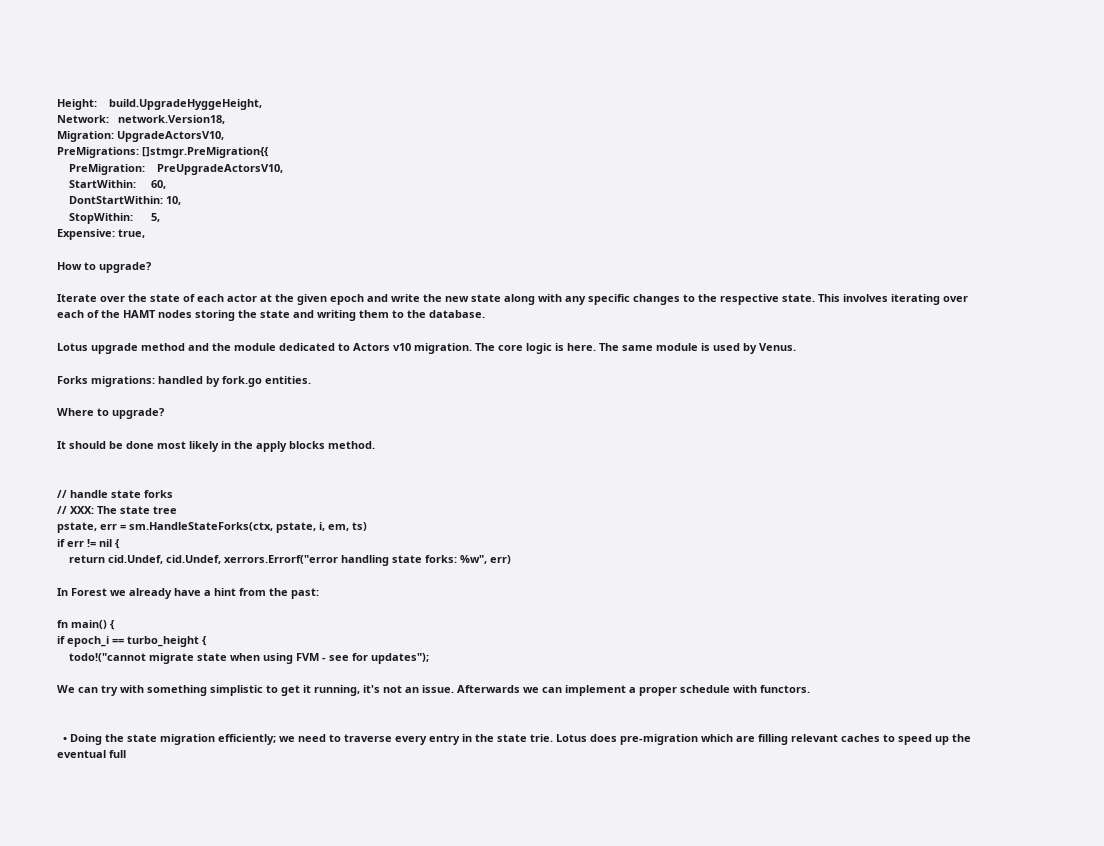Height:    build.UpgradeHyggeHeight,
Network:   network.Version18,
Migration: UpgradeActorsV10,
PreMigrations: []stmgr.PreMigration{{
    PreMigration:    PreUpgradeActorsV10,
    StartWithin:     60,
    DontStartWithin: 10,
    StopWithin:      5,
Expensive: true,

How to upgrade?

Iterate over the state of each actor at the given epoch and write the new state along with any specific changes to the respective state. This involves iterating over each of the HAMT nodes storing the state and writing them to the database.

Lotus upgrade method and the module dedicated to Actors v10 migration. The core logic is here. The same module is used by Venus.

Forks migrations: handled by fork.go entities.

Where to upgrade?

It should be done most likely in the apply blocks method.


// handle state forks
// XXX: The state tree
pstate, err = sm.HandleStateForks(ctx, pstate, i, em, ts)
if err != nil {
    return cid.Undef, cid.Undef, xerrors.Errorf("error handling state forks: %w", err)

In Forest we already have a hint from the past:

fn main() {
if epoch_i == turbo_height {
    todo!("cannot migrate state when using FVM - see for updates");

We can try with something simplistic to get it running, it's not an issue. Afterwards we can implement a proper schedule with functors.


  • Doing the state migration efficiently; we need to traverse every entry in the state trie. Lotus does pre-migration which are filling relevant caches to speed up the eventual full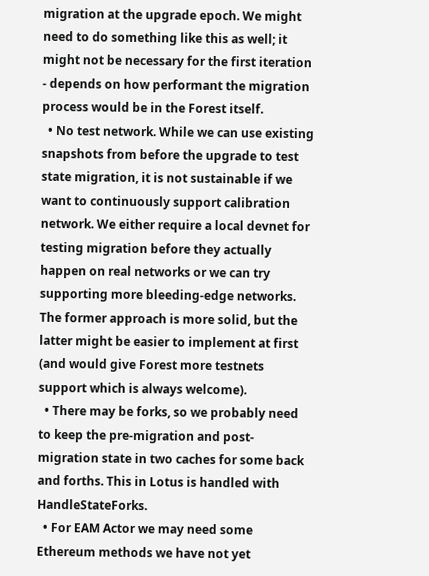migration at the upgrade epoch. We might need to do something like this as well; it might not be necessary for the first iteration - depends on how performant the migration process would be in the Forest itself.
  • No test network. While we can use existing snapshots from before the upgrade to test state migration, it is not sustainable if we want to continuously support calibration network. We either require a local devnet for testing migration before they actually happen on real networks or we can try supporting more bleeding-edge networks. The former approach is more solid, but the latter might be easier to implement at first (and would give Forest more testnets support which is always welcome).
  • There may be forks, so we probably need to keep the pre-migration and post-migration state in two caches for some back and forths. This in Lotus is handled with HandleStateForks.
  • For EAM Actor we may need some Ethereum methods we have not yet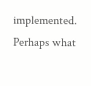implemented. Perhaps what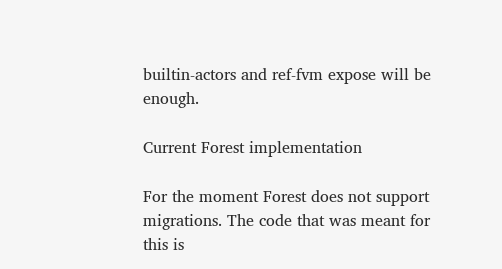builtin-actors and ref-fvm expose will be enough.

Current Forest implementation

For the moment Forest does not support migrations. The code that was meant for this is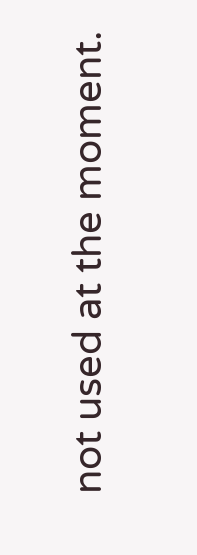not used at the moment.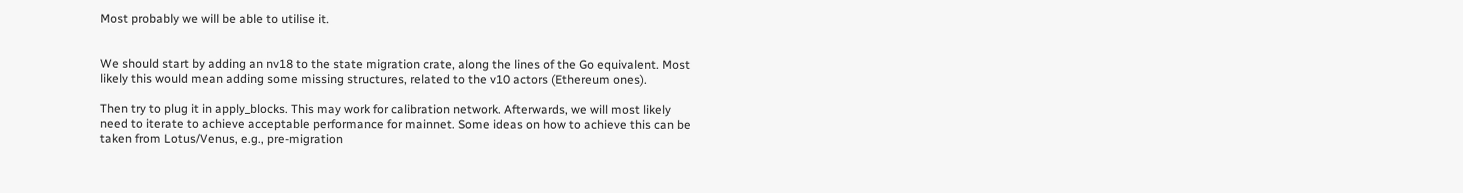Most probably we will be able to utilise it.


We should start by adding an nv18 to the state migration crate, along the lines of the Go equivalent. Most likely this would mean adding some missing structures, related to the v10 actors (Ethereum ones).

Then try to plug it in apply_blocks. This may work for calibration network. Afterwards, we will most likely need to iterate to achieve acceptable performance for mainnet. Some ideas on how to achieve this can be taken from Lotus/Venus, e.g., pre-migration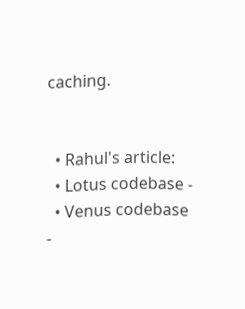caching.


  • Rahul's article:
  • Lotus codebase -
  • Venus codebase -